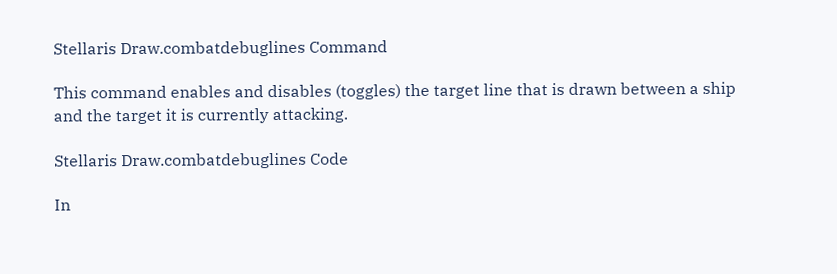Stellaris Draw.combatdebuglines Command

This command enables and disables (toggles) the target line that is drawn between a ship and the target it is currently attacking.

Stellaris Draw.combatdebuglines Code

In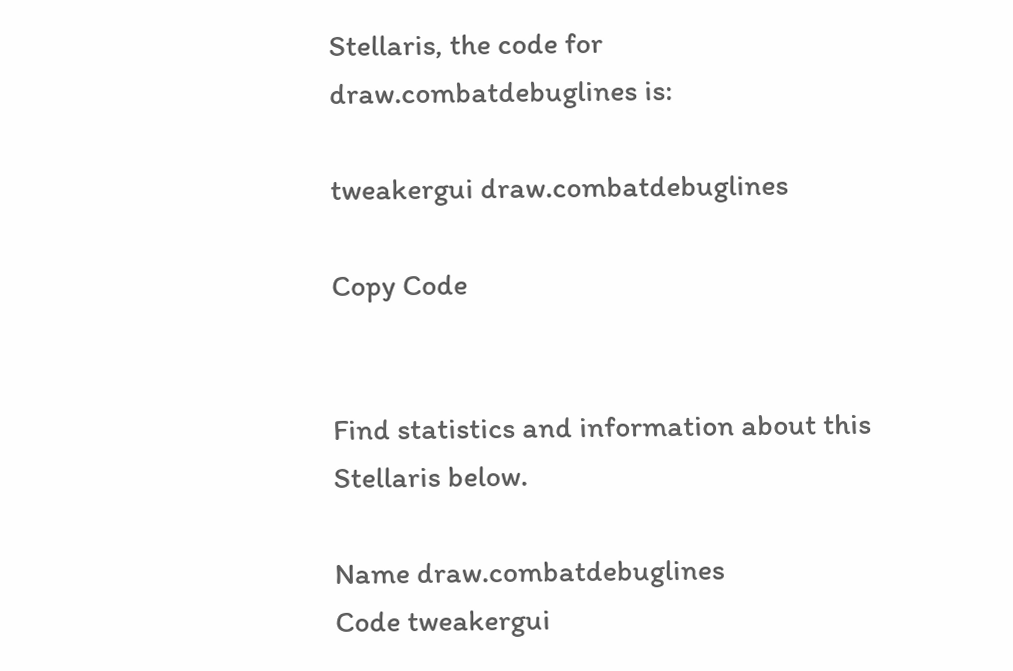Stellaris, the code for draw.combatdebuglines is:

tweakergui draw.combatdebuglines

Copy Code


Find statistics and information about this Stellaris below.

Name draw.combatdebuglines
Code tweakergui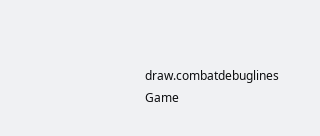draw.combatdebuglines
Game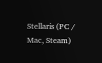Stellaris (PC / Mac, Steam)